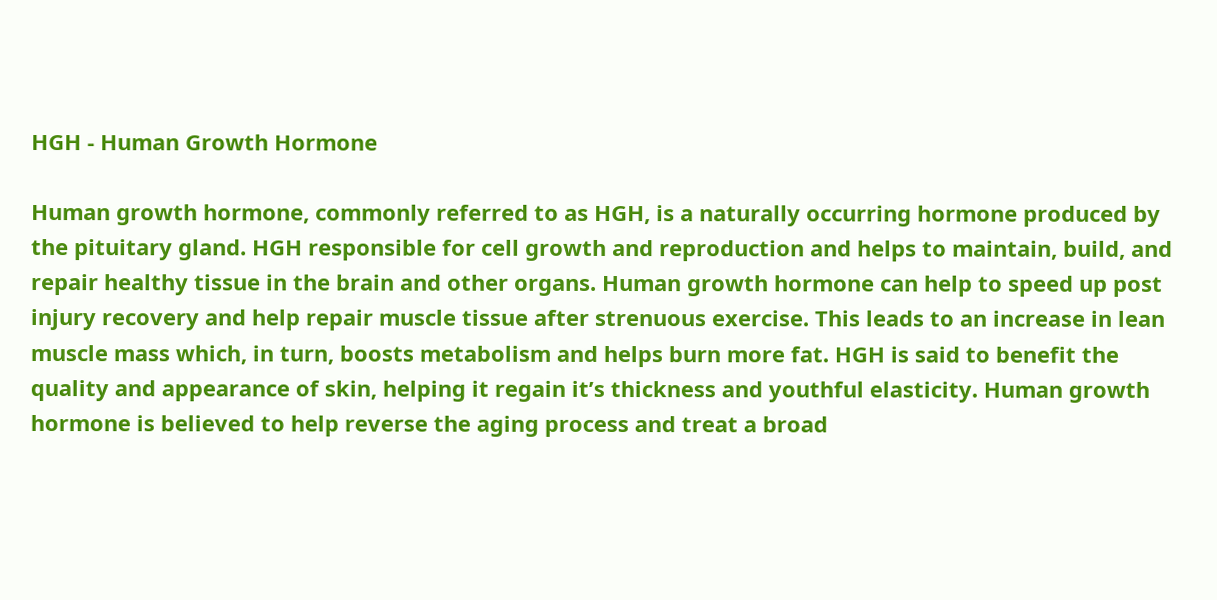HGH - Human Growth Hormone

Human growth hormone, commonly referred to as HGH, is a naturally occurring hormone produced by the pituitary gland. HGH responsible for cell growth and reproduction and helps to maintain, build, and repair healthy tissue in the brain and other organs. Human growth hormone can help to speed up post injury recovery and help repair muscle tissue after strenuous exercise. This leads to an increase in lean muscle mass which, in turn, boosts metabolism and helps burn more fat. HGH is said to benefit the quality and appearance of skin, helping it regain it’s thickness and youthful elasticity. Human growth hormone is believed to help reverse the aging process and treat a broad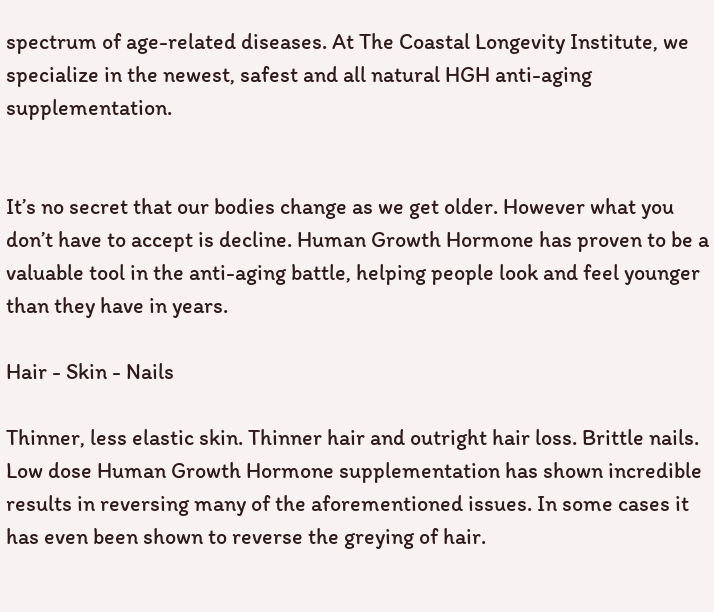spectrum of age-related diseases. At The Coastal Longevity Institute, we specialize in the newest, safest and all natural HGH anti-aging supplementation.


It’s no secret that our bodies change as we get older. However what you don’t have to accept is decline. Human Growth Hormone has proven to be a valuable tool in the anti-aging battle, helping people look and feel younger than they have in years.

Hair - Skin - Nails

Thinner, less elastic skin. Thinner hair and outright hair loss. Brittle nails. Low dose Human Growth Hormone supplementation has shown incredible results in reversing many of the aforementioned issues. In some cases it has even been shown to reverse the greying of hair.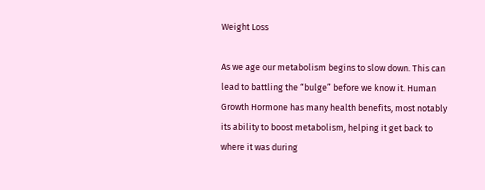Weight Loss

As we age our metabolism begins to slow down. This can lead to battling the “bulge” before we know it. Human Growth Hormone has many health benefits, most notably its ability to boost metabolism, helping it get back to where it was during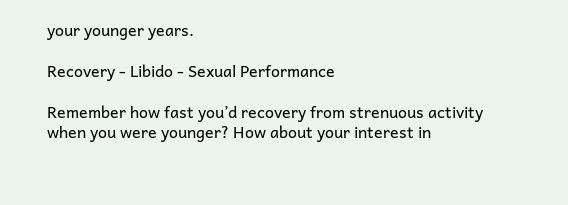your younger years.

Recovery - Libido - Sexual Performance

Remember how fast you’d recovery from strenuous activity when you were younger? How about your interest in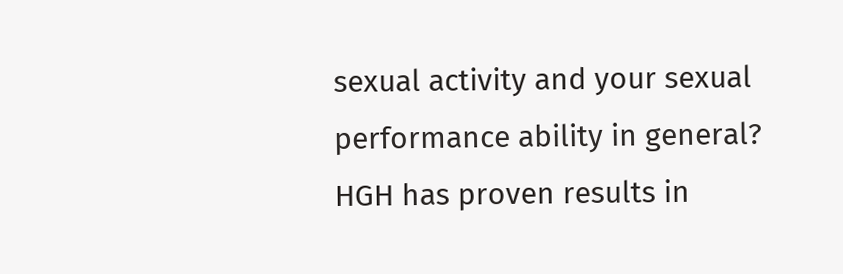sexual activity and your sexual performance ability in general? HGH has proven results in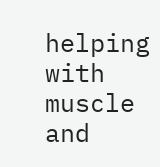helping with muscle and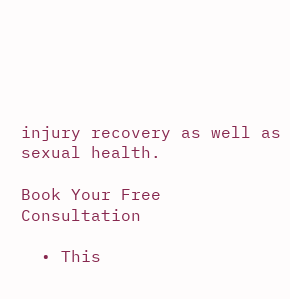injury recovery as well as sexual health.

Book Your Free Consultation

  • This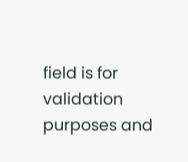field is for validation purposes and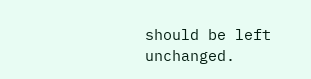should be left unchanged.